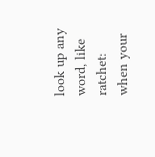look up any word, like ratchet:
when your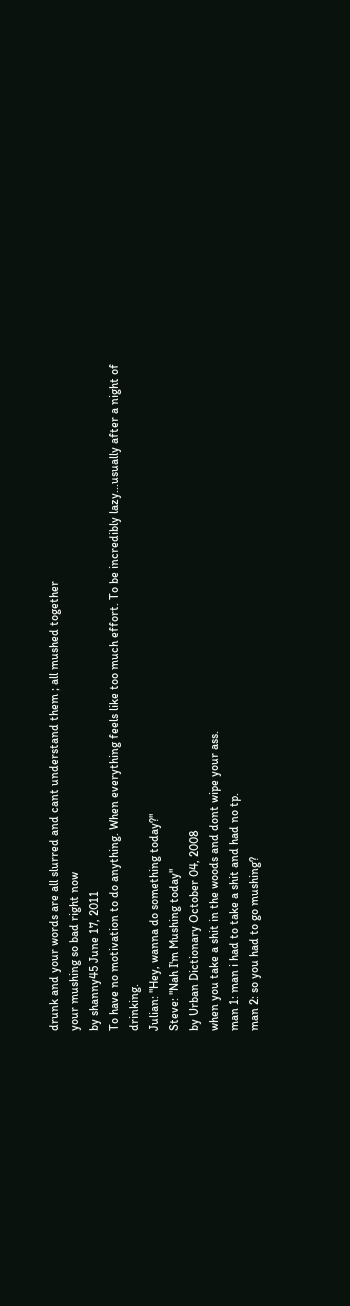drunk and your words are all slurred and cant understand them ; all mushed together
your mushing so bad right now
by shanny45 June 17, 2011
To have no motivation to do anything. When everything feels like too much effort. To be incredibly lazy...usually after a night of drinking.
Julian: "Hey, wanna do something today?"
Steve: "Nah I'm Mushing today"
by Urban Dictionary October 04, 2008
when you take a shit in the woods and dont wipe your ass.
man 1: man i had to take a shit and had no tp.
man 2: so you had to go mushing?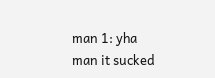man 1: yha man it sucked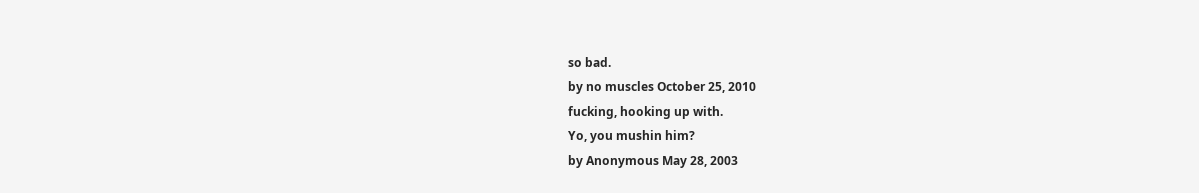so bad.
by no muscles October 25, 2010
fucking, hooking up with.
Yo, you mushin him?
by Anonymous May 28, 2003